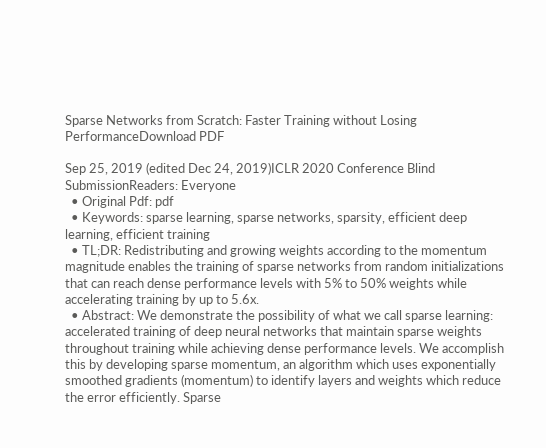Sparse Networks from Scratch: Faster Training without Losing PerformanceDownload PDF

Sep 25, 2019 (edited Dec 24, 2019)ICLR 2020 Conference Blind SubmissionReaders: Everyone
  • Original Pdf: pdf
  • Keywords: sparse learning, sparse networks, sparsity, efficient deep learning, efficient training
  • TL;DR: Redistributing and growing weights according to the momentum magnitude enables the training of sparse networks from random initializations that can reach dense performance levels with 5% to 50% weights while accelerating training by up to 5.6x.
  • Abstract: We demonstrate the possibility of what we call sparse learning: accelerated training of deep neural networks that maintain sparse weights throughout training while achieving dense performance levels. We accomplish this by developing sparse momentum, an algorithm which uses exponentially smoothed gradients (momentum) to identify layers and weights which reduce the error efficiently. Sparse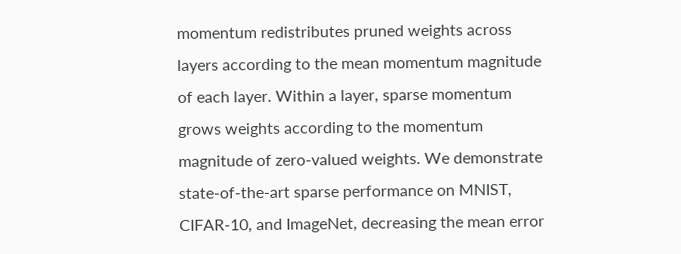momentum redistributes pruned weights across layers according to the mean momentum magnitude of each layer. Within a layer, sparse momentum grows weights according to the momentum magnitude of zero-valued weights. We demonstrate state-of-the-art sparse performance on MNIST, CIFAR-10, and ImageNet, decreasing the mean error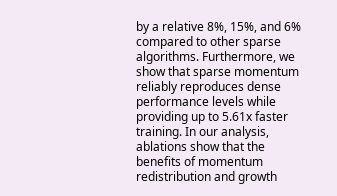by a relative 8%, 15%, and 6% compared to other sparse algorithms. Furthermore, we show that sparse momentum reliably reproduces dense performance levels while providing up to 5.61x faster training. In our analysis, ablations show that the benefits of momentum redistribution and growth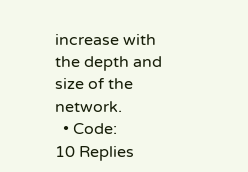increase with the depth and size of the network.
  • Code:
10 Replies